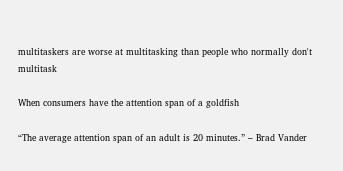multitaskers are worse at multitasking than people who normally don't multitask

When consumers have the attention span of a goldfish

“The average attention span of an adult is 20 minutes.” – Brad Vander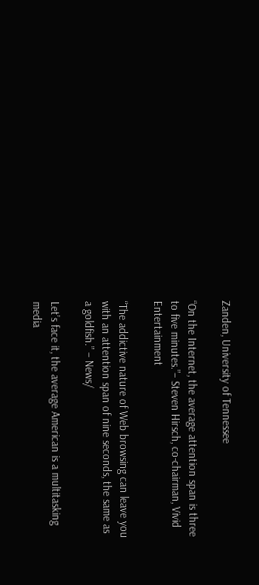Zanden, University of Tennessee

“On the Internet, the average attention span is three to five minutes.”– Steven Hirsch, co-chairman, Vivid Entertainment

“The addictive nature of Web browsing can leave you with an attention span of nine seconds, the same as a goldfish.” – News/

Let’s face it, the average American is a multitasking media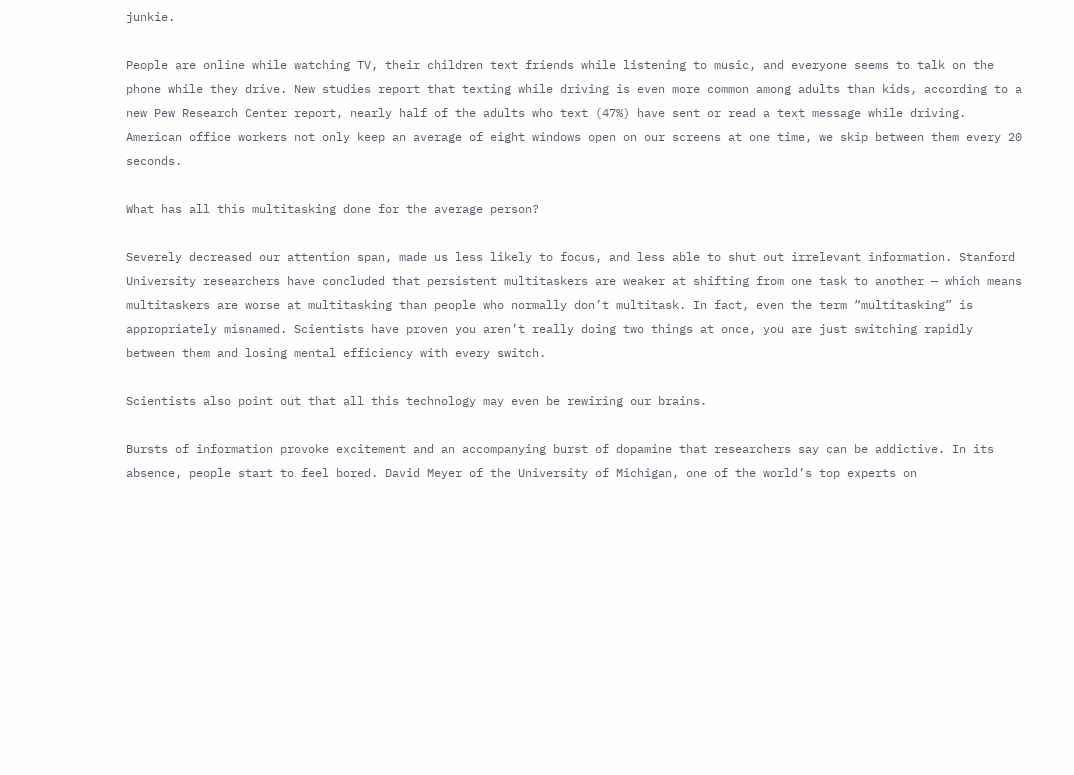junkie.

People are online while watching TV, their children text friends while listening to music, and everyone seems to talk on the phone while they drive. New studies report that texting while driving is even more common among adults than kids, according to a new Pew Research Center report, nearly half of the adults who text (47%) have sent or read a text message while driving. American office workers not only keep an average of eight windows open on our screens at one time, we skip between them every 20 seconds.

What has all this multitasking done for the average person?

Severely decreased our attention span, made us less likely to focus, and less able to shut out irrelevant information. Stanford University researchers have concluded that persistent multitaskers are weaker at shifting from one task to another — which means multitaskers are worse at multitasking than people who normally don’t multitask. In fact, even the term “multitasking” is appropriately misnamed. Scientists have proven you aren’t really doing two things at once, you are just switching rapidly between them and losing mental efficiency with every switch.

Scientists also point out that all this technology may even be rewiring our brains.

Bursts of information provoke excitement and an accompanying burst of dopamine that researchers say can be addictive. In its absence, people start to feel bored. David Meyer of the University of Michigan, one of the world’s top experts on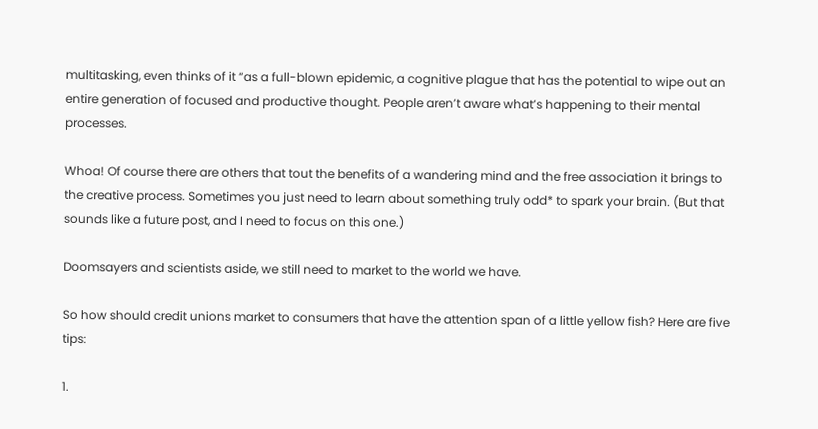multitasking, even thinks of it “as a full-blown epidemic, a cognitive plague that has the potential to wipe out an entire generation of focused and productive thought. People aren’t aware what’s happening to their mental processes.

Whoa! Of course there are others that tout the benefits of a wandering mind and the free association it brings to the creative process. Sometimes you just need to learn about something truly odd* to spark your brain. (But that sounds like a future post, and I need to focus on this one.)

Doomsayers and scientists aside, we still need to market to the world we have.

So how should credit unions market to consumers that have the attention span of a little yellow fish? Here are five tips:

1.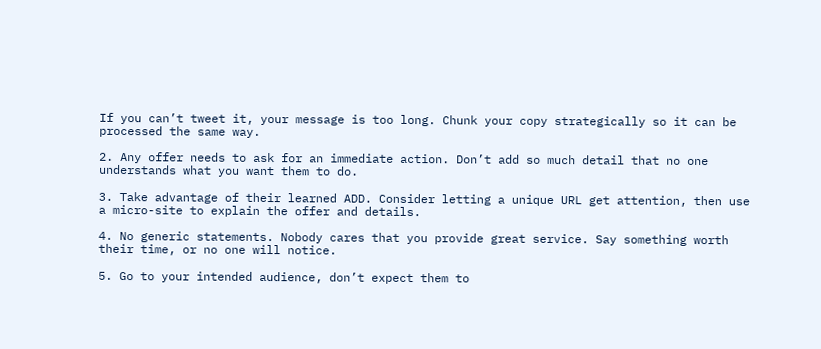If you can’t tweet it, your message is too long. Chunk your copy strategically so it can be processed the same way.

2. Any offer needs to ask for an immediate action. Don’t add so much detail that no one understands what you want them to do.

3. Take advantage of their learned ADD. Consider letting a unique URL get attention, then use a micro-site to explain the offer and details.

4. No generic statements. Nobody cares that you provide great service. Say something worth their time, or no one will notice.

5. Go to your intended audience, don’t expect them to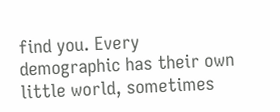find you. Every demographic has their own little world, sometimes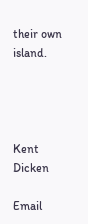their own island.




Kent Dicken

Email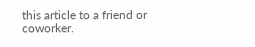this article to a friend or coworker.